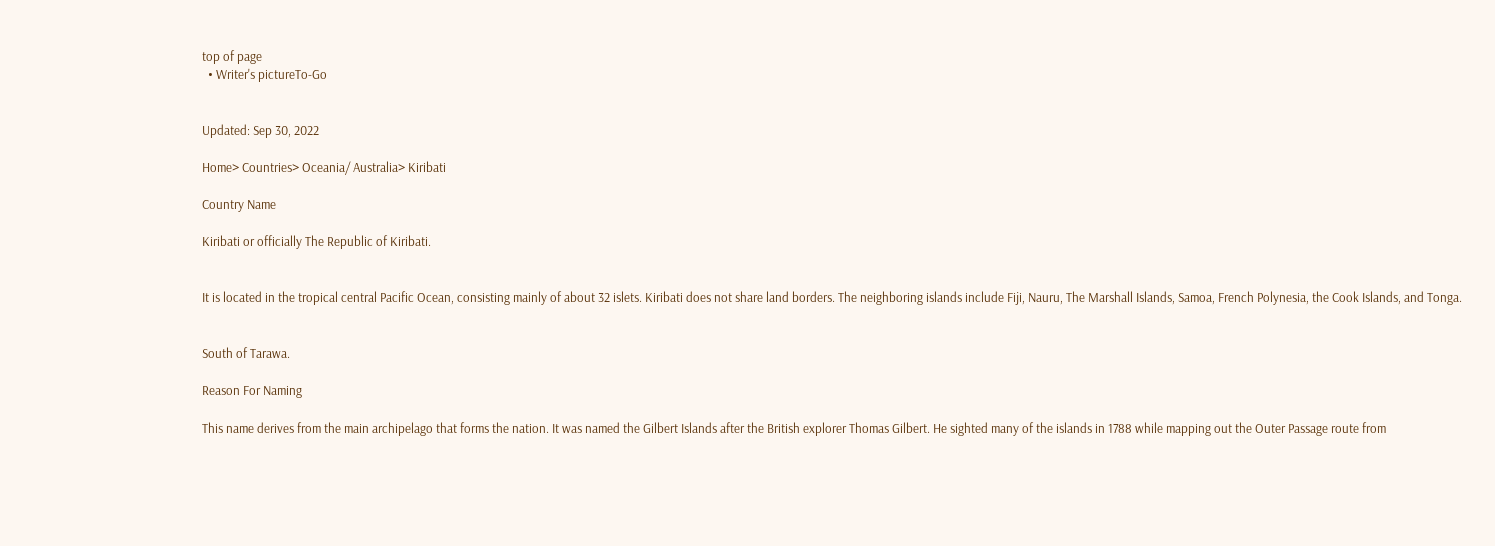top of page
  • Writer's pictureTo-Go


Updated: Sep 30, 2022

Home> Countries> Oceania/ Australia> Kiribati

Country Name

Kiribati or officially The Republic of Kiribati.


It is located in the tropical central Pacific Ocean, consisting mainly of about 32 islets. Kiribati does not share land borders. The neighboring islands include Fiji, Nauru, The Marshall Islands, Samoa, French Polynesia, the Cook Islands, and Tonga.


South of Tarawa.

Reason For Naming

This name derives from the main archipelago that forms the nation. It was named the Gilbert Islands after the British explorer Thomas Gilbert. He sighted many of the islands in 1788 while mapping out the Outer Passage route from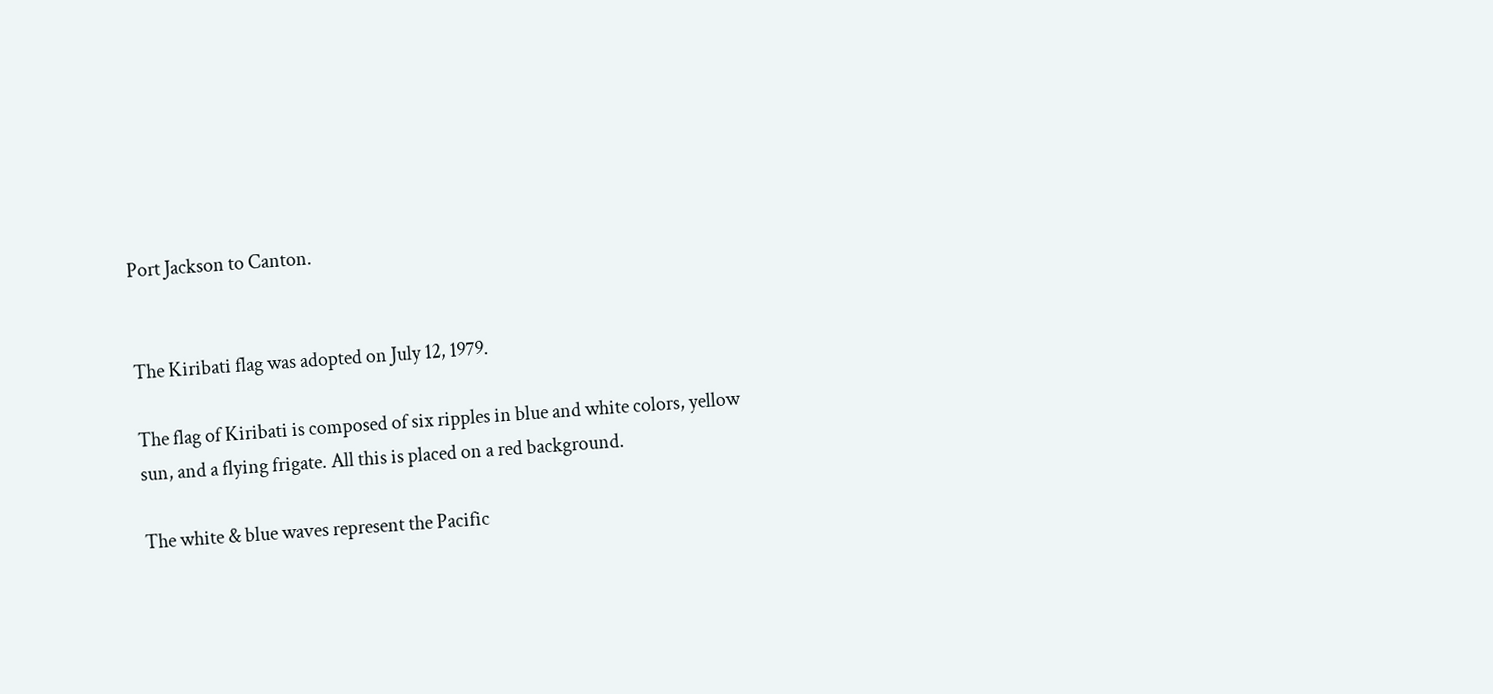Port Jackson to Canton.


The Kiribati flag was adopted on July 12, 1979.

The flag of Kiribati is composed of six ripples in blue and white colors, yellow sun, and a flying frigate. All this is placed on a red background.

The white & blue waves represent the Pacific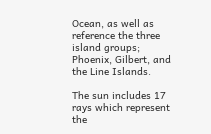Ocean, as well as reference the three island groups; Phoenix, Gilbert, and the Line Islands.

The sun includes 17 rays which represent the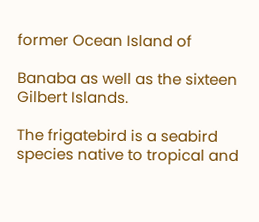former Ocean Island of

Banaba as well as the sixteen Gilbert Islands.

The frigatebird is a seabird species native to tropical and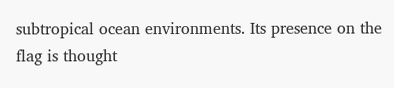subtropical ocean environments. Its presence on the flag is thought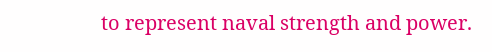to represent naval strength and power.